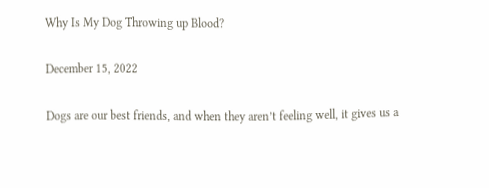Why Is My Dog Throwing up Blood?

December 15, 2022

Dogs are our best friends, and when they aren’t feeling well, it gives us a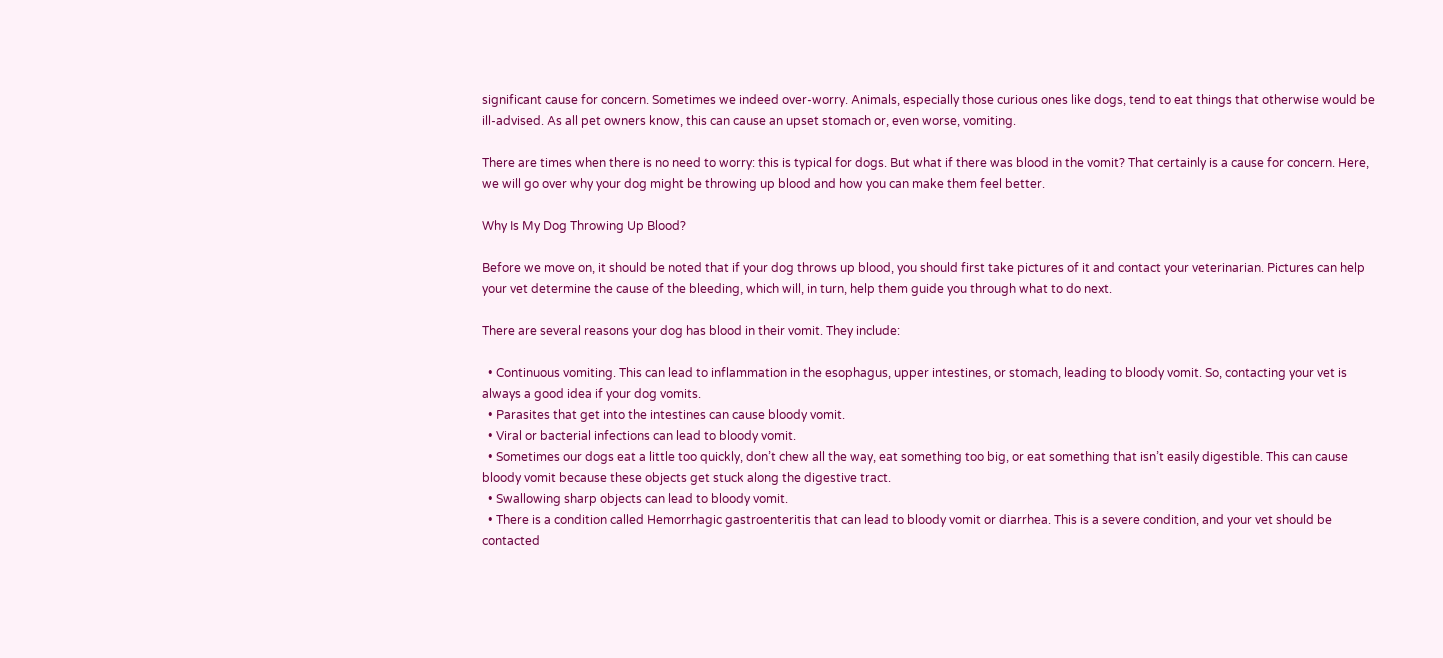significant cause for concern. Sometimes we indeed over-worry. Animals, especially those curious ones like dogs, tend to eat things that otherwise would be ill-advised. As all pet owners know, this can cause an upset stomach or, even worse, vomiting.

There are times when there is no need to worry: this is typical for dogs. But what if there was blood in the vomit? That certainly is a cause for concern. Here, we will go over why your dog might be throwing up blood and how you can make them feel better.

Why Is My Dog Throwing Up Blood?

Before we move on, it should be noted that if your dog throws up blood, you should first take pictures of it and contact your veterinarian. Pictures can help your vet determine the cause of the bleeding, which will, in turn, help them guide you through what to do next.

There are several reasons your dog has blood in their vomit. They include:

  • Continuous vomiting. This can lead to inflammation in the esophagus, upper intestines, or stomach, leading to bloody vomit. So, contacting your vet is always a good idea if your dog vomits.
  • Parasites that get into the intestines can cause bloody vomit.
  • Viral or bacterial infections can lead to bloody vomit.
  • Sometimes our dogs eat a little too quickly, don’t chew all the way, eat something too big, or eat something that isn’t easily digestible. This can cause bloody vomit because these objects get stuck along the digestive tract.
  • Swallowing sharp objects can lead to bloody vomit.
  • There is a condition called Hemorrhagic gastroenteritis that can lead to bloody vomit or diarrhea. This is a severe condition, and your vet should be contacted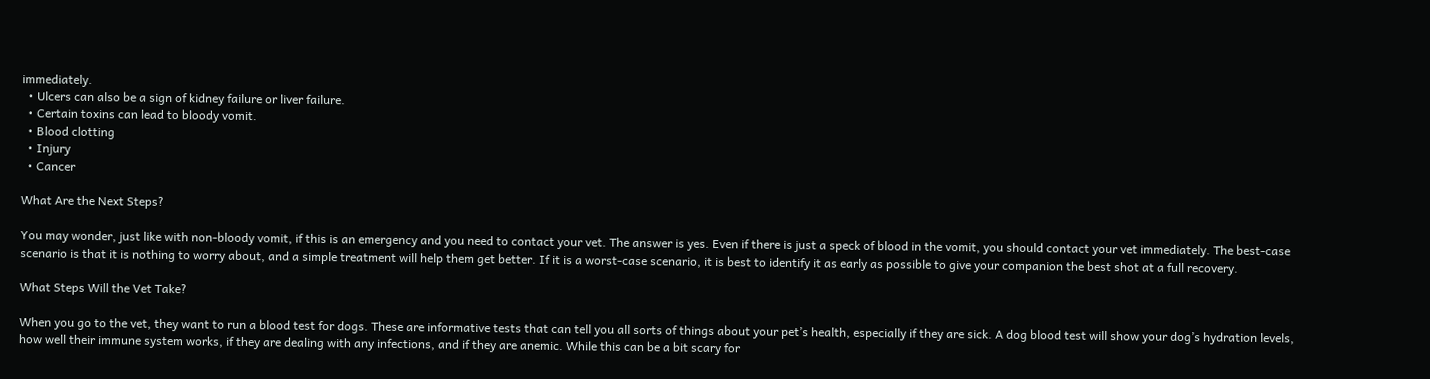immediately.
  • Ulcers can also be a sign of kidney failure or liver failure.
  • Certain toxins can lead to bloody vomit.
  • Blood clotting
  • Injury
  • Cancer

What Are the Next Steps?

You may wonder, just like with non-bloody vomit, if this is an emergency and you need to contact your vet. The answer is yes. Even if there is just a speck of blood in the vomit, you should contact your vet immediately. The best-case scenario is that it is nothing to worry about, and a simple treatment will help them get better. If it is a worst-case scenario, it is best to identify it as early as possible to give your companion the best shot at a full recovery.

What Steps Will the Vet Take?

When you go to the vet, they want to run a blood test for dogs. These are informative tests that can tell you all sorts of things about your pet’s health, especially if they are sick. A dog blood test will show your dog’s hydration levels, how well their immune system works, if they are dealing with any infections, and if they are anemic. While this can be a bit scary for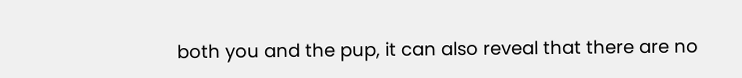both you and the pup, it can also reveal that there are no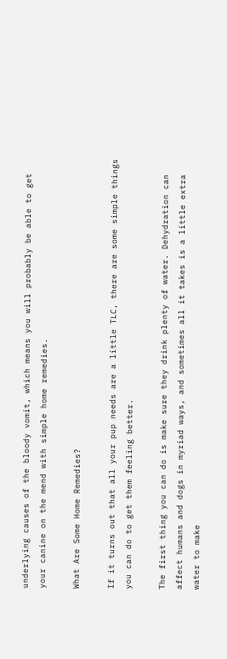underlying causes of the bloody vomit, which means you will probably be able to get your canine on the mend with simple home remedies.

What Are Some Home Remedies?

If it turns out that all your pup needs are a little TLC, there are some simple things you can do to get them feeling better.

The first thing you can do is make sure they drink plenty of water. Dehydration can affect humans and dogs in myriad ways, and sometimes all it takes is a little extra water to make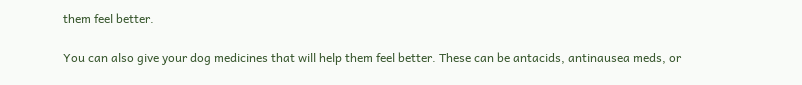them feel better.

You can also give your dog medicines that will help them feel better. These can be antacids, antinausea meds, or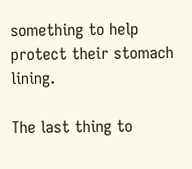something to help protect their stomach lining.

The last thing to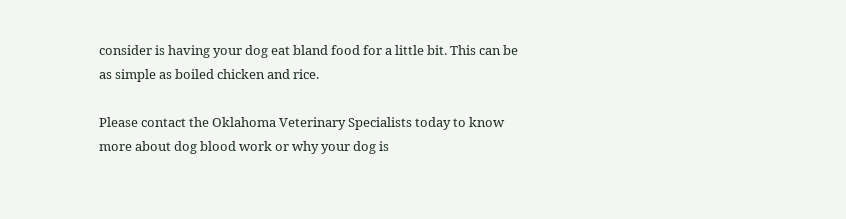consider is having your dog eat bland food for a little bit. This can be as simple as boiled chicken and rice.

Please contact the Oklahoma Veterinary Specialists today to know more about dog blood work or why your dog is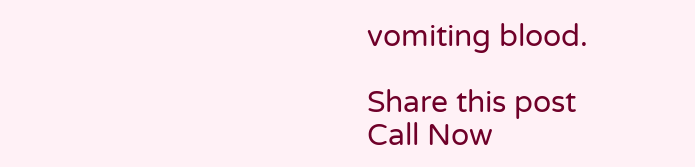vomiting blood.

Share this post
Call Now